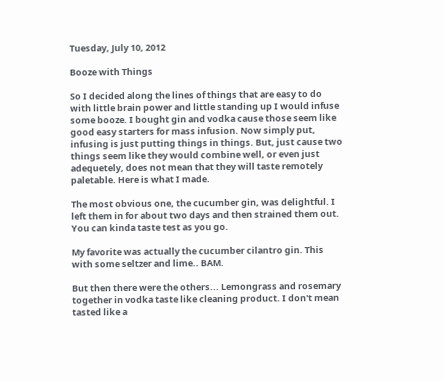Tuesday, July 10, 2012

Booze with Things

So I decided along the lines of things that are easy to do with little brain power and little standing up I would infuse some booze. I bought gin and vodka cause those seem like good easy starters for mass infusion. Now simply put, infusing is just putting things in things. But, just cause two things seem like they would combine well, or even just adequetely, does not mean that they will taste remotely paletable. Here is what I made.

The most obvious one, the cucumber gin, was delightful. I left them in for about two days and then strained them out. You can kinda taste test as you go.

My favorite was actually the cucumber cilantro gin. This with some seltzer and lime.. BAM.

But then there were the others... Lemongrass and rosemary together in vodka taste like cleaning product. I don't mean tasted like a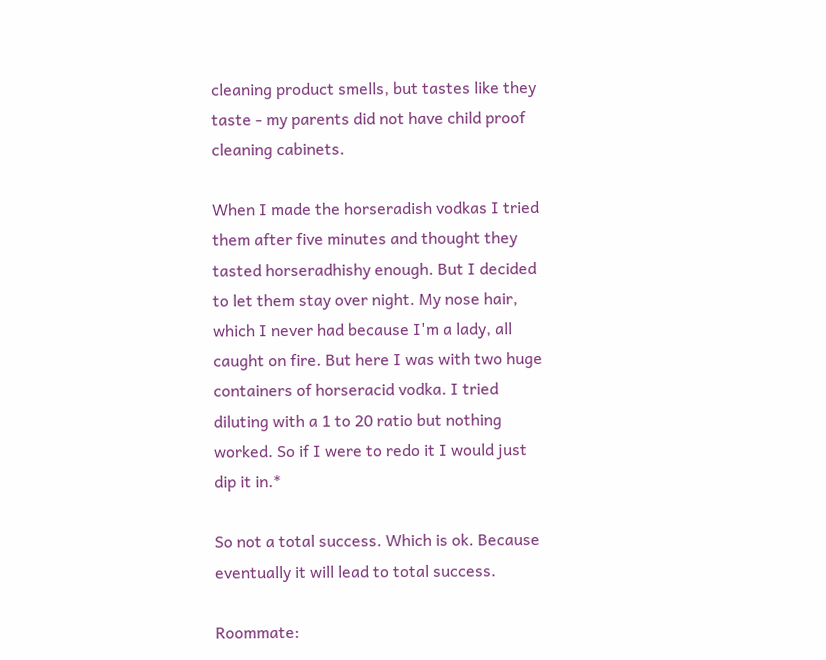cleaning product smells, but tastes like they taste - my parents did not have child proof cleaning cabinets.

When I made the horseradish vodkas I tried them after five minutes and thought they tasted horseradhishy enough. But I decided to let them stay over night. My nose hair, which I never had because I'm a lady, all caught on fire. But here I was with two huge containers of horseracid vodka. I tried diluting with a 1 to 20 ratio but nothing worked. So if I were to redo it I would just dip it in.*

So not a total success. Which is ok. Because eventually it will lead to total success.

Roommate: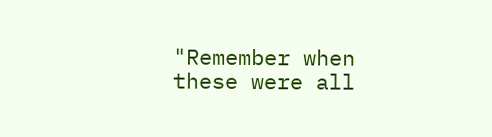"Remember when these were all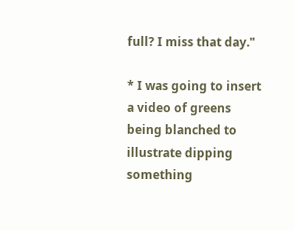full? I miss that day."

* I was going to insert a video of greens being blanched to illustrate dipping something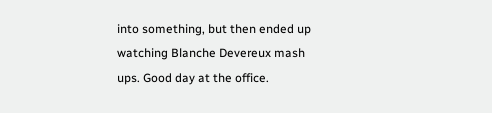into something, but then ended up watching Blanche Devereux mash ups. Good day at the office.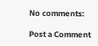No comments:

Post a Comment